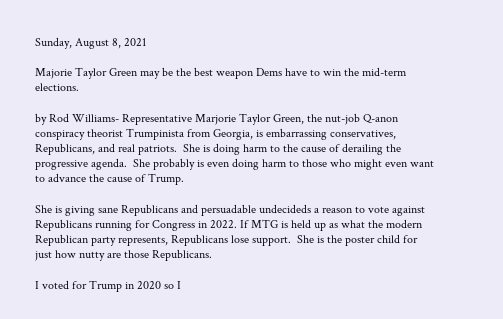Sunday, August 8, 2021

Majorie Taylor Green may be the best weapon Dems have to win the mid-term elections.

by Rod Williams- Representative Marjorie Taylor Green, the nut-job Q-anon conspiracy theorist Trumpinista from Georgia, is embarrassing conservatives, Republicans, and real patriots.  She is doing harm to the cause of derailing the progressive agenda.  She probably is even doing harm to those who might even want to advance the cause of Trump.

She is giving sane Republicans and persuadable undecideds a reason to vote against Republicans running for Congress in 2022. If MTG is held up as what the modern Republican party represents, Republicans lose support.  She is the poster child for just how nutty are those Republicans.

I voted for Trump in 2020 so I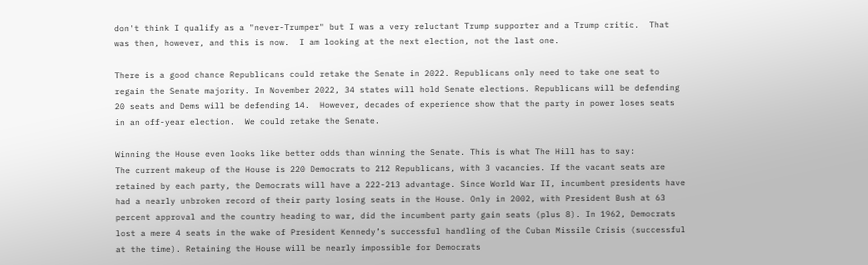don't think I qualify as a "never-Trumper" but I was a very reluctant Trump supporter and a Trump critic.  That was then, however, and this is now.  I am looking at the next election, not the last one.

There is a good chance Republicans could retake the Senate in 2022. Republicans only need to take one seat to regain the Senate majority. In November 2022, 34 states will hold Senate elections. Republicans will be defending 20 seats and Dems will be defending 14.  However, decades of experience show that the party in power loses seats in an off-year election.  We could retake the Senate.

Winning the House even looks like better odds than winning the Senate. This is what The Hill has to say:
The current makeup of the House is 220 Democrats to 212 Republicans, with 3 vacancies. If the vacant seats are retained by each party, the Democrats will have a 222-213 advantage. Since World War II, incumbent presidents have had a nearly unbroken record of their party losing seats in the House. Only in 2002, with President Bush at 63 percent approval and the country heading to war, did the incumbent party gain seats (plus 8). In 1962, Democrats lost a mere 4 seats in the wake of President Kennedy’s successful handling of the Cuban Missile Crisis (successful at the time). Retaining the House will be nearly impossible for Democrats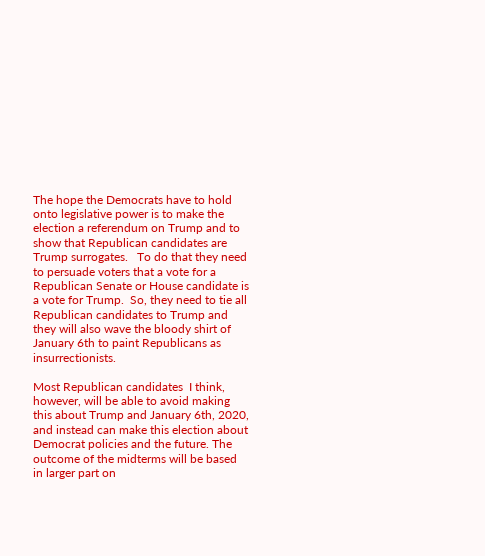The hope the Democrats have to hold onto legislative power is to make the election a referendum on Trump and to show that Republican candidates are Trump surrogates.   To do that they need to persuade voters that a vote for a Republican Senate or House candidate is a vote for Trump.  So, they need to tie all Republican candidates to Trump and they will also wave the bloody shirt of January 6th to paint Republicans as insurrectionists.

Most Republican candidates  I think, however, will be able to avoid making this about Trump and January 6th, 2020, and instead can make this election about Democrat policies and the future. The outcome of the midterms will be based in larger part on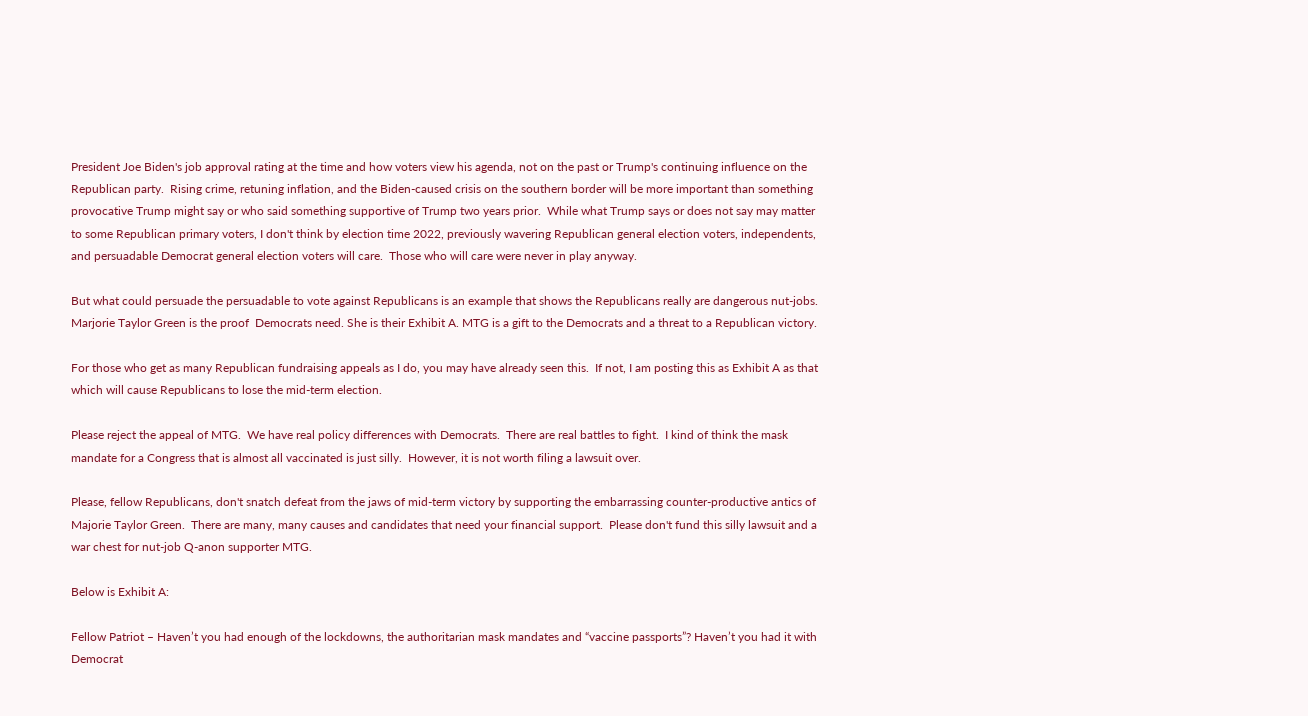President Joe Biden's job approval rating at the time and how voters view his agenda, not on the past or Trump's continuing influence on the Republican party.  Rising crime, retuning inflation, and the Biden-caused crisis on the southern border will be more important than something provocative Trump might say or who said something supportive of Trump two years prior.  While what Trump says or does not say may matter to some Republican primary voters, I don't think by election time 2022, previously wavering Republican general election voters, independents, and persuadable Democrat general election voters will care.  Those who will care were never in play anyway.

But what could persuade the persuadable to vote against Republicans is an example that shows the Republicans really are dangerous nut-jobs. Marjorie Taylor Green is the proof  Democrats need. She is their Exhibit A. MTG is a gift to the Democrats and a threat to a Republican victory.

For those who get as many Republican fundraising appeals as I do, you may have already seen this.  If not, I am posting this as Exhibit A as that which will cause Republicans to lose the mid-term election.

Please reject the appeal of MTG.  We have real policy differences with Democrats.  There are real battles to fight.  I kind of think the mask mandate for a Congress that is almost all vaccinated is just silly.  However, it is not worth filing a lawsuit over.

Please, fellow Republicans, don't snatch defeat from the jaws of mid-term victory by supporting the embarrassing counter-productive antics of Majorie Taylor Green.  There are many, many causes and candidates that need your financial support.  Please don't fund this silly lawsuit and a war chest for nut-job Q-anon supporter MTG.

Below is Exhibit A:

Fellow Patriot – Haven’t you had enough of the lockdowns, the authoritarian mask mandates and “vaccine passports”? Haven’t you had it with Democrat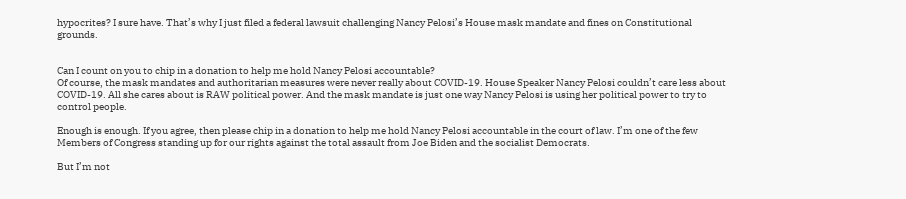hypocrites? I sure have. That’s why I just filed a federal lawsuit challenging Nancy Pelosi’s House mask mandate and fines on Constitutional grounds.


Can I count on you to chip in a donation to help me hold Nancy Pelosi accountable?
Of course, the mask mandates and authoritarian measures were never really about COVID-19. House Speaker Nancy Pelosi couldn’t care less about COVID-19. All she cares about is RAW political power. And the mask mandate is just one way Nancy Pelosi is using her political power to try to control people.

Enough is enough. If you agree, then please chip in a donation to help me hold Nancy Pelosi accountable in the court of law. I’m one of the few Members of Congress standing up for our rights against the total assault from Joe Biden and the socialist Democrats.

But I’m not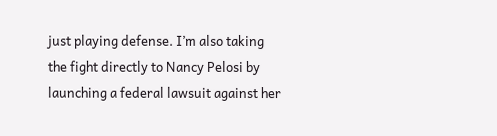just playing defense. I’m also taking the fight directly to Nancy Pelosi by launching a federal lawsuit against her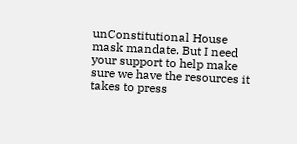unConstitutional House mask mandate. But I need your support to help make sure we have the resources it takes to press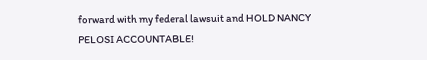forward with my federal lawsuit and HOLD NANCY PELOSI ACCOUNTABLE!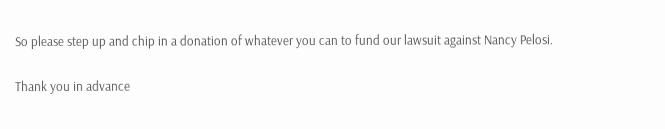So please step up and chip in a donation of whatever you can to fund our lawsuit against Nancy Pelosi.

Thank you in advance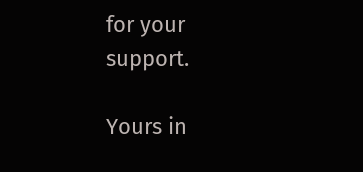for your support.

Yours in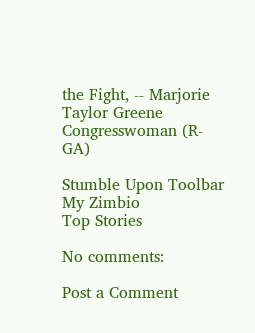the Fight, -- Marjorie Taylor Greene Congresswoman (R-GA)

Stumble Upon Toolbar
My Zimbio
Top Stories

No comments:

Post a Comment